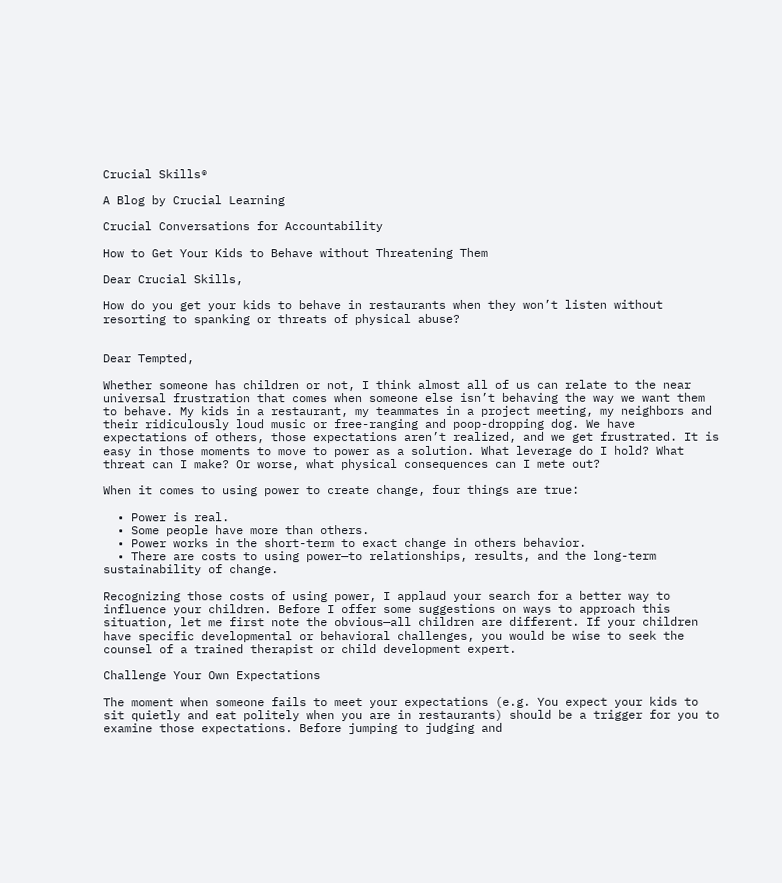Crucial Skills®

A Blog by Crucial Learning

Crucial Conversations for Accountability

How to Get Your Kids to Behave without Threatening Them

Dear Crucial Skills,

How do you get your kids to behave in restaurants when they won’t listen without resorting to spanking or threats of physical abuse?


Dear Tempted,

Whether someone has children or not, I think almost all of us can relate to the near universal frustration that comes when someone else isn’t behaving the way we want them to behave. My kids in a restaurant, my teammates in a project meeting, my neighbors and their ridiculously loud music or free-ranging and poop-dropping dog. We have expectations of others, those expectations aren’t realized, and we get frustrated. It is easy in those moments to move to power as a solution. What leverage do I hold? What threat can I make? Or worse, what physical consequences can I mete out?

When it comes to using power to create change, four things are true:

  • Power is real.
  • Some people have more than others.
  • Power works in the short-term to exact change in others behavior.
  • There are costs to using power—to relationships, results, and the long-term sustainability of change.

Recognizing those costs of using power, I applaud your search for a better way to influence your children. Before I offer some suggestions on ways to approach this situation, let me first note the obvious—all children are different. If your children have specific developmental or behavioral challenges, you would be wise to seek the counsel of a trained therapist or child development expert.

Challenge Your Own Expectations

The moment when someone fails to meet your expectations (e.g. You expect your kids to sit quietly and eat politely when you are in restaurants) should be a trigger for you to examine those expectations. Before jumping to judging and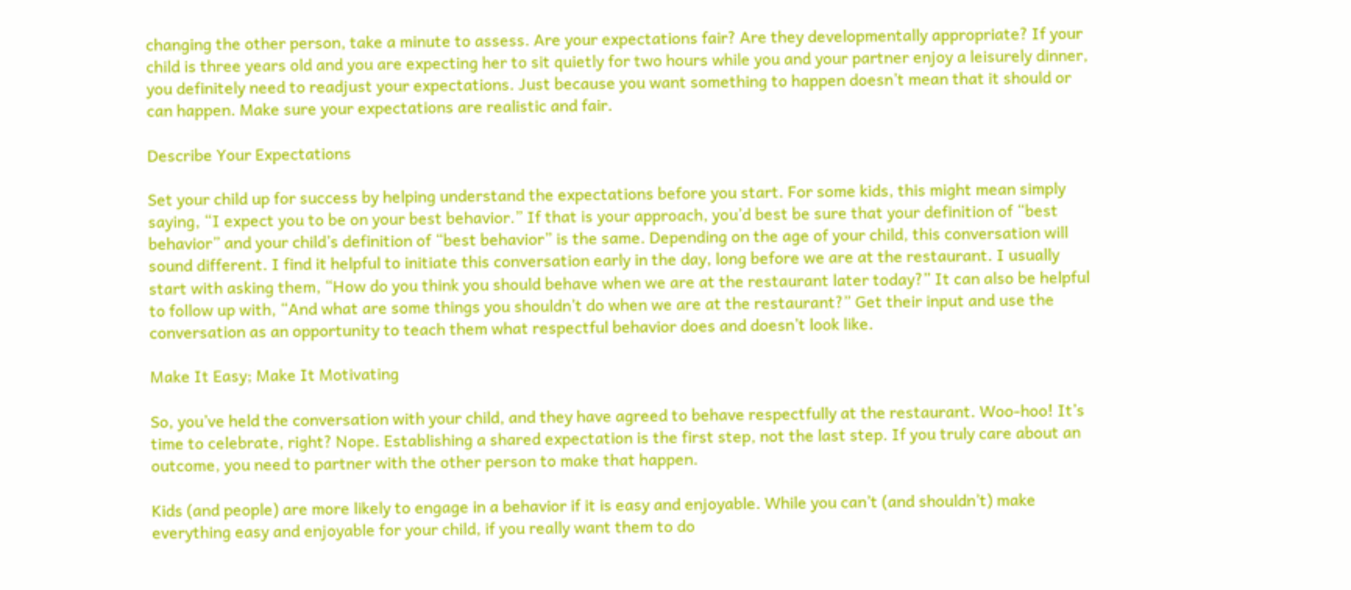changing the other person, take a minute to assess. Are your expectations fair? Are they developmentally appropriate? If your child is three years old and you are expecting her to sit quietly for two hours while you and your partner enjoy a leisurely dinner, you definitely need to readjust your expectations. Just because you want something to happen doesn’t mean that it should or can happen. Make sure your expectations are realistic and fair.

Describe Your Expectations

Set your child up for success by helping understand the expectations before you start. For some kids, this might mean simply saying, “I expect you to be on your best behavior.” If that is your approach, you’d best be sure that your definition of “best behavior” and your child’s definition of “best behavior” is the same. Depending on the age of your child, this conversation will sound different. I find it helpful to initiate this conversation early in the day, long before we are at the restaurant. I usually start with asking them, “How do you think you should behave when we are at the restaurant later today?” It can also be helpful to follow up with, “And what are some things you shouldn’t do when we are at the restaurant?” Get their input and use the conversation as an opportunity to teach them what respectful behavior does and doesn’t look like.

Make It Easy; Make It Motivating

So, you’ve held the conversation with your child, and they have agreed to behave respectfully at the restaurant. Woo-hoo! It’s time to celebrate, right? Nope. Establishing a shared expectation is the first step, not the last step. If you truly care about an outcome, you need to partner with the other person to make that happen.

Kids (and people) are more likely to engage in a behavior if it is easy and enjoyable. While you can’t (and shouldn’t) make everything easy and enjoyable for your child, if you really want them to do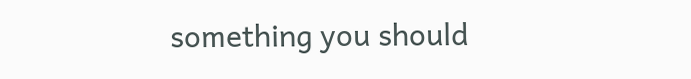something you should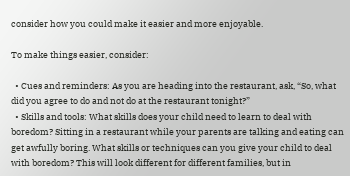consider how you could make it easier and more enjoyable.

To make things easier, consider:

  • Cues and reminders: As you are heading into the restaurant, ask, “So, what did you agree to do and not do at the restaurant tonight?”
  • Skills and tools: What skills does your child need to learn to deal with boredom? Sitting in a restaurant while your parents are talking and eating can get awfully boring. What skills or techniques can you give your child to deal with boredom? This will look different for different families, but in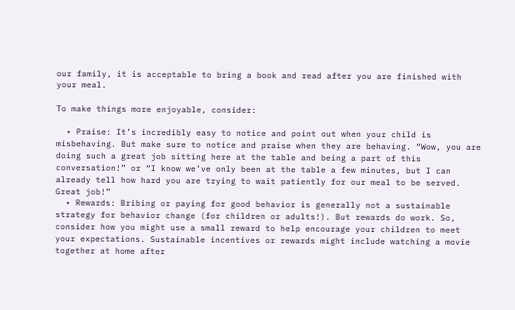our family, it is acceptable to bring a book and read after you are finished with your meal.

To make things more enjoyable, consider:

  • Praise: It’s incredibly easy to notice and point out when your child is misbehaving. But make sure to notice and praise when they are behaving. “Wow, you are doing such a great job sitting here at the table and being a part of this conversation!” or “I know we’ve only been at the table a few minutes, but I can already tell how hard you are trying to wait patiently for our meal to be served. Great job!”
  • Rewards: Bribing or paying for good behavior is generally not a sustainable strategy for behavior change (for children or adults!). But rewards do work. So, consider how you might use a small reward to help encourage your children to meet your expectations. Sustainable incentives or rewards might include watching a movie together at home after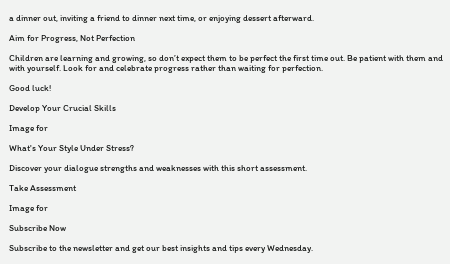a dinner out, inviting a friend to dinner next time, or enjoying dessert afterward.

Aim for Progress, Not Perfection

Children are learning and growing, so don’t expect them to be perfect the first time out. Be patient with them and with yourself. Look for and celebrate progress rather than waiting for perfection.

Good luck!

Develop Your Crucial Skills

Image for

What's Your Style Under Stress?

Discover your dialogue strengths and weaknesses with this short assessment.

Take Assessment

Image for

Subscribe Now

Subscribe to the newsletter and get our best insights and tips every Wednesday.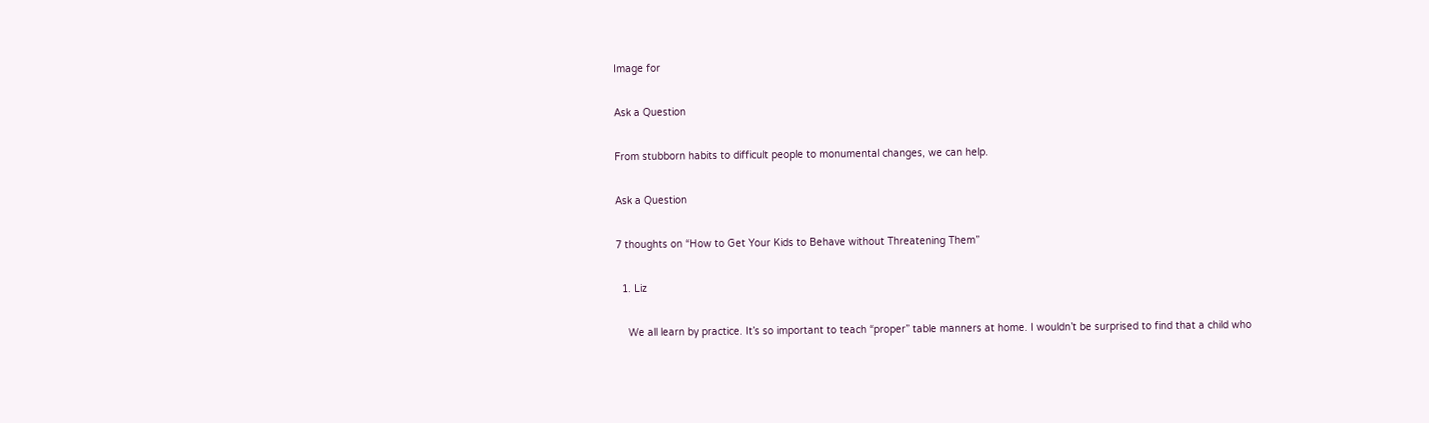Image for

Ask a Question

From stubborn habits to difficult people to monumental changes, we can help.

Ask a Question

7 thoughts on “How to Get Your Kids to Behave without Threatening Them”

  1. Liz

    We all learn by practice. It’s so important to teach “proper” table manners at home. I wouldn’t be surprised to find that a child who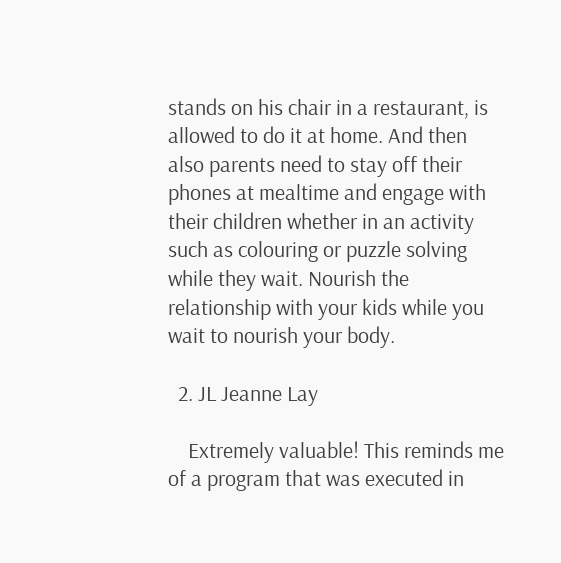stands on his chair in a restaurant, is allowed to do it at home. And then also parents need to stay off their phones at mealtime and engage with their children whether in an activity such as colouring or puzzle solving while they wait. Nourish the relationship with your kids while you wait to nourish your body.

  2. JL Jeanne Lay

    Extremely valuable! This reminds me of a program that was executed in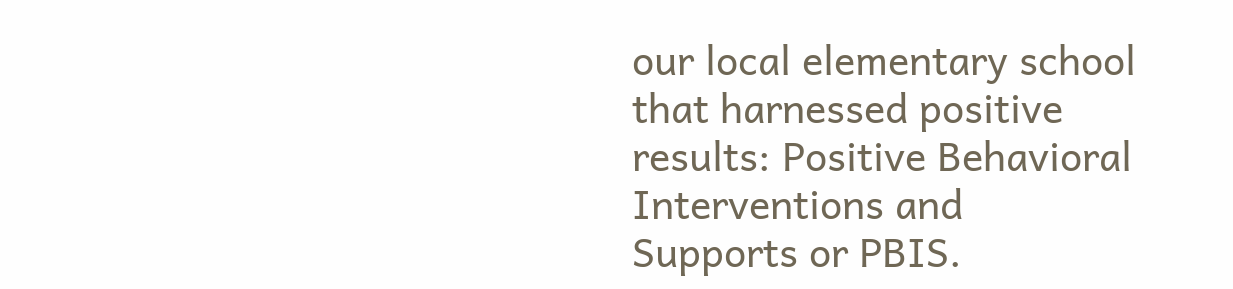our local elementary school that harnessed positive results: Positive Behavioral Interventions and Supports or PBIS.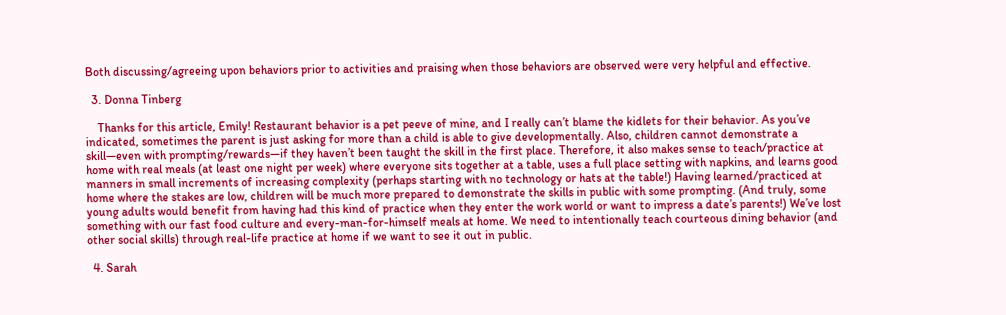Both discussing/agreeing upon behaviors prior to activities and praising when those behaviors are observed were very helpful and effective.

  3. Donna Tinberg

    Thanks for this article, Emily! Restaurant behavior is a pet peeve of mine, and I really can’t blame the kidlets for their behavior. As you’ve indicated, sometimes the parent is just asking for more than a child is able to give developmentally. Also, children cannot demonstrate a skill—even with prompting/rewards—if they haven’t been taught the skill in the first place. Therefore, it also makes sense to teach/practice at home with real meals (at least one night per week) where everyone sits together at a table, uses a full place setting with napkins, and learns good manners in small increments of increasing complexity (perhaps starting with no technology or hats at the table!) Having learned/practiced at home where the stakes are low, children will be much more prepared to demonstrate the skills in public with some prompting. (And truly, some young adults would benefit from having had this kind of practice when they enter the work world or want to impress a date’s parents!) We’ve lost something with our fast food culture and every-man-for-himself meals at home. We need to intentionally teach courteous dining behavior (and other social skills) through real-life practice at home if we want to see it out in public.

  4. Sarah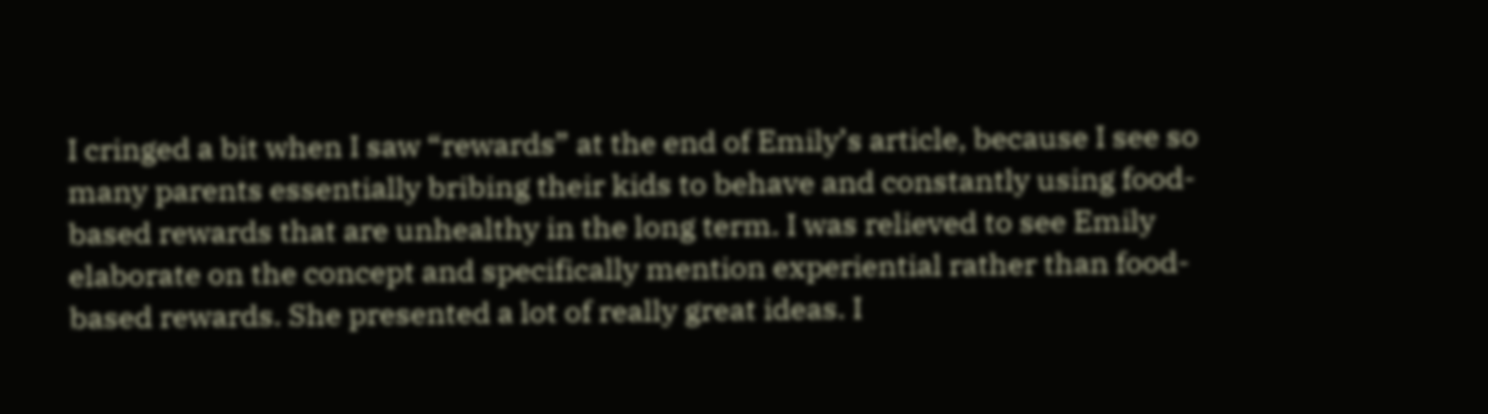I cringed a bit when I saw “rewards” at the end of Emily’s article, because I see so many parents essentially bribing their kids to behave and constantly using food-based rewards that are unhealthy in the long term. I was relieved to see Emily elaborate on the concept and specifically mention experiential rather than food-based rewards. She presented a lot of really great ideas. I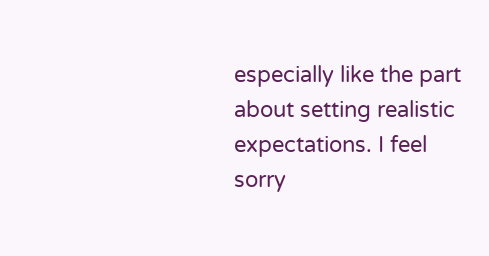especially like the part about setting realistic expectations. I feel sorry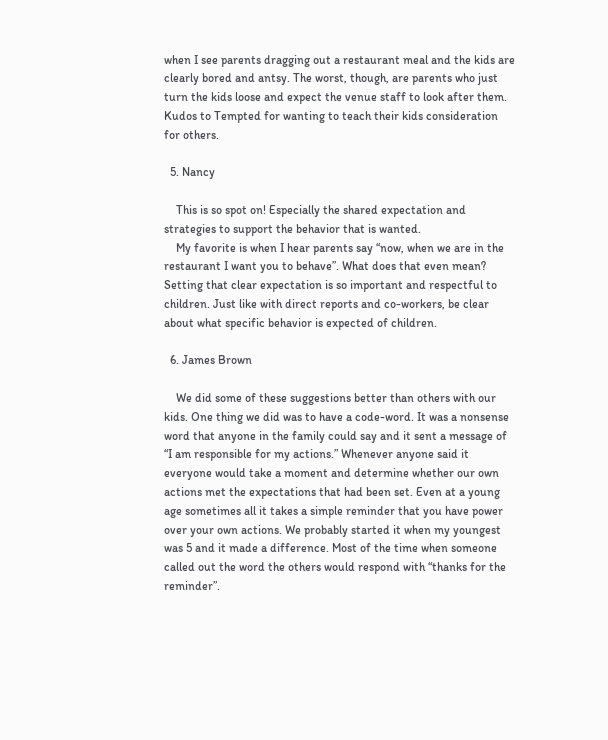when I see parents dragging out a restaurant meal and the kids are clearly bored and antsy. The worst, though, are parents who just turn the kids loose and expect the venue staff to look after them. Kudos to Tempted for wanting to teach their kids consideration for others.

  5. Nancy

    This is so spot on! Especially the shared expectation and strategies to support the behavior that is wanted.
    My favorite is when I hear parents say “now, when we are in the restaurant I want you to behave”. What does that even mean? Setting that clear expectation is so important and respectful to children. Just like with direct reports and co-workers, be clear about what specific behavior is expected of children.

  6. James Brown

    We did some of these suggestions better than others with our kids. One thing we did was to have a code-word. It was a nonsense word that anyone in the family could say and it sent a message of “I am responsible for my actions.” Whenever anyone said it everyone would take a moment and determine whether our own actions met the expectations that had been set. Even at a young age sometimes all it takes a simple reminder that you have power over your own actions. We probably started it when my youngest was 5 and it made a difference. Most of the time when someone called out the word the others would respond with “thanks for the reminder”.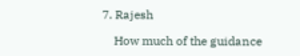7. Rajesh

    How much of the guidance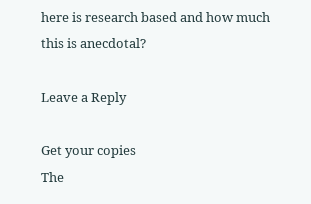here is research based and how much this is anecdotal?

Leave a Reply

Get your copies
The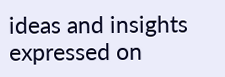ideas and insights expressed on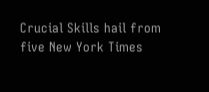Crucial Skills hail from five New York Times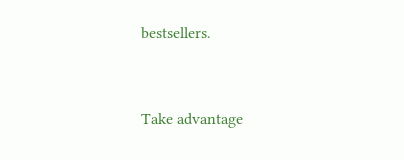bestsellers.


Take advantage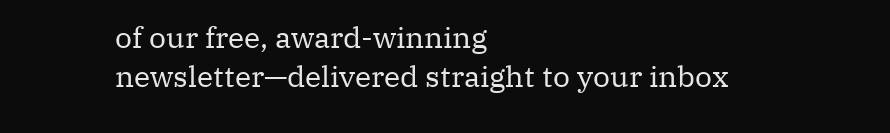of our free, award-winning newsletter—delivered straight to your inbox